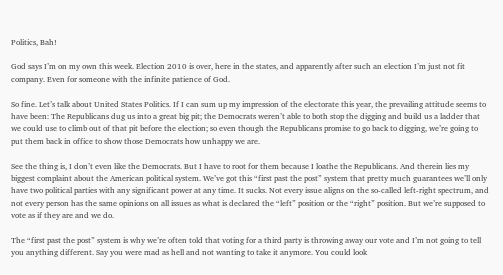Politics, Bah!

God says I’m on my own this week. Election 2010 is over, here in the states, and apparently after such an election I’m just not fit company. Even for someone with the infinite patience of God.

So fine. Let’s talk about United States Politics. If I can sum up my impression of the electorate this year, the prevailing attitude seems to have been: The Republicans dug us into a great big pit; the Democrats weren’t able to both stop the digging and build us a ladder that we could use to climb out of that pit before the election; so even though the Republicans promise to go back to digging, we’re going to put them back in office to show those Democrats how unhappy we are.

See the thing is, I don’t even like the Democrats. But I have to root for them because I loathe the Republicans. And therein lies my biggest complaint about the American political system. We’ve got this “first past the post” system that pretty much guarantees we’ll only have two political parties with any significant power at any time. It sucks. Not every issue aligns on the so-called left-right spectrum, and not every person has the same opinions on all issues as what is declared the “left” position or the “right” position. But we’re supposed to vote as if they are and we do.

The “first past the post” system is why we’re often told that voting for a third party is throwing away our vote and I’m not going to tell you anything different. Say you were mad as hell and not wanting to take it anymore. You could look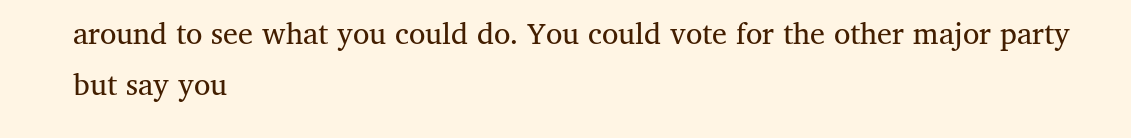around to see what you could do. You could vote for the other major party but say you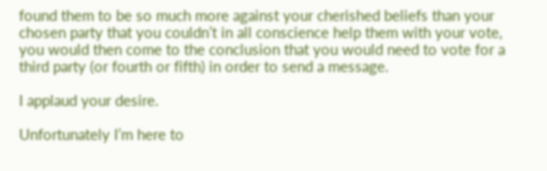found them to be so much more against your cherished beliefs than your chosen party that you couldn’t in all conscience help them with your vote, you would then come to the conclusion that you would need to vote for a third party (or fourth or fifth) in order to send a message.

I applaud your desire.

Unfortunately I’m here to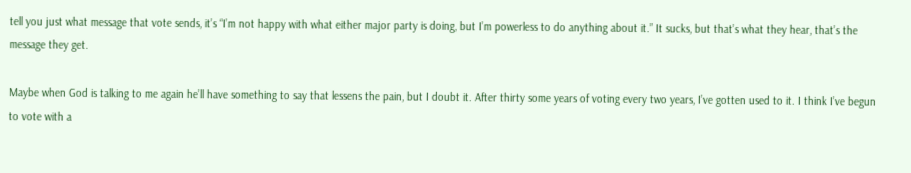tell you just what message that vote sends, it’s “I’m not happy with what either major party is doing, but I’m powerless to do anything about it.” It sucks, but that’s what they hear, that’s the message they get.

Maybe when God is talking to me again he’ll have something to say that lessens the pain, but I doubt it. After thirty some years of voting every two years, I’ve gotten used to it. I think I’ve begun to vote with a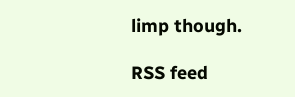limp though.

RSS feed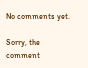No comments yet.

Sorry, the comment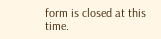form is closed at this time.